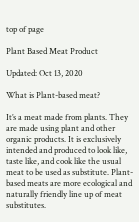top of page

Plant Based Meat Product

Updated: Oct 13, 2020

What is Plant-based meat?

It’s a meat made from plants. They are made using plant and other organic products. It is exclusively intended and produced to look like, taste like, and cook like the usual meat to be used as substitute. Plant-based meats are more ecological and naturally friendly line up of meat substitutes.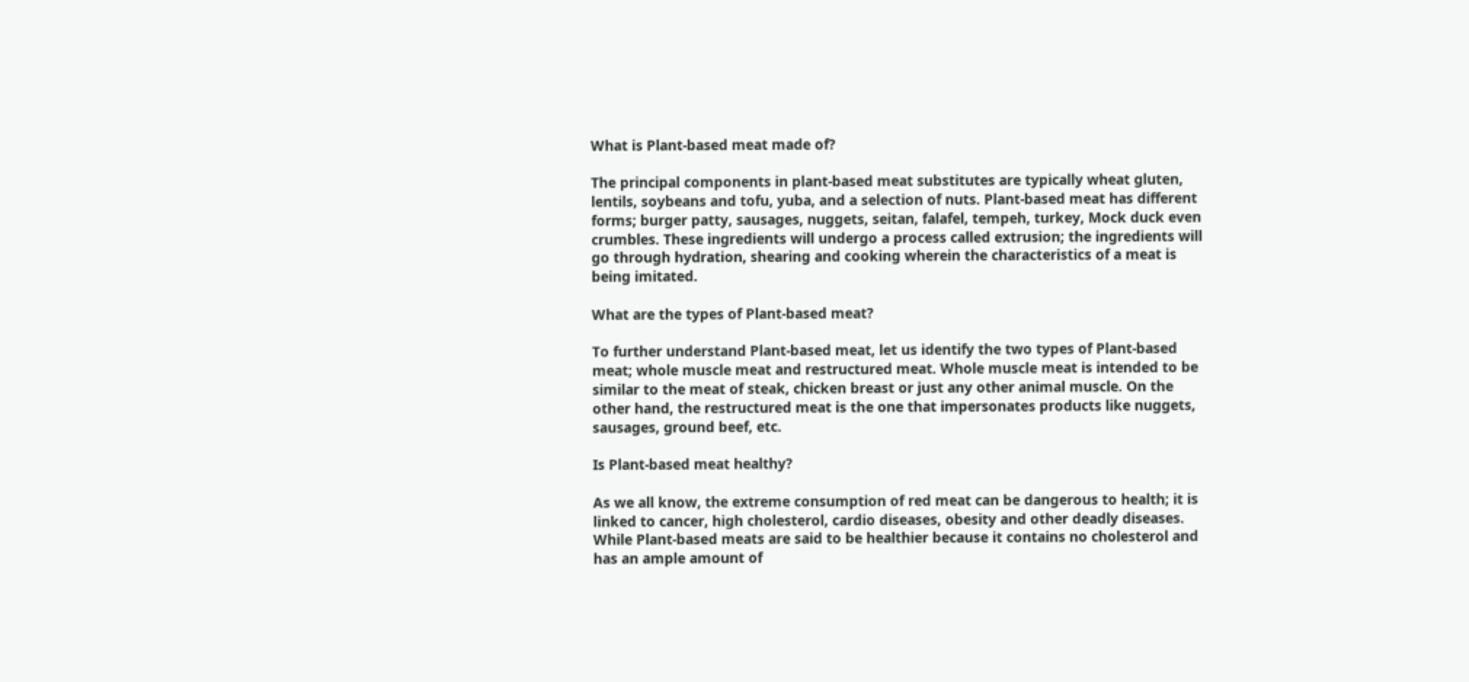What is Plant-based meat made of?

The principal components in plant-based meat substitutes are typically wheat gluten, lentils, soybeans and tofu, yuba, and a selection of nuts. Plant-based meat has different forms; burger patty, sausages, nuggets, seitan, falafel, tempeh, turkey, Mock duck even crumbles. These ingredients will undergo a process called extrusion; the ingredients will go through hydration, shearing and cooking wherein the characteristics of a meat is being imitated.

What are the types of Plant-based meat?

To further understand Plant-based meat, let us identify the two types of Plant-based meat; whole muscle meat and restructured meat. Whole muscle meat is intended to be similar to the meat of steak, chicken breast or just any other animal muscle. On the other hand, the restructured meat is the one that impersonates products like nuggets, sausages, ground beef, etc.

Is Plant-based meat healthy?

As we all know, the extreme consumption of red meat can be dangerous to health; it is linked to cancer, high cholesterol, cardio diseases, obesity and other deadly diseases. While Plant-based meats are said to be healthier because it contains no cholesterol and has an ample amount of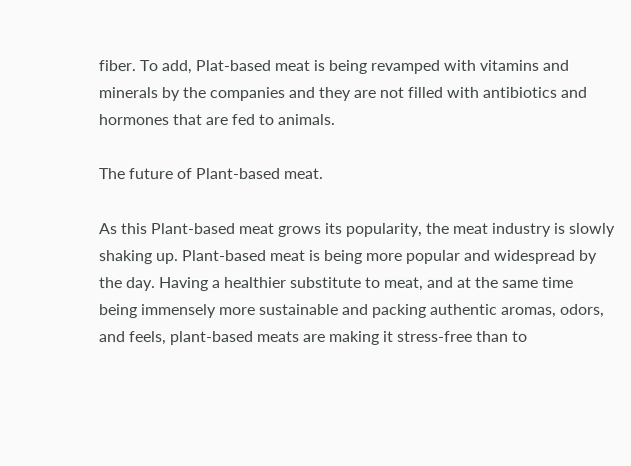fiber. To add, Plat-based meat is being revamped with vitamins and minerals by the companies and they are not filled with antibiotics and hormones that are fed to animals.

The future of Plant-based meat.

As this Plant-based meat grows its popularity, the meat industry is slowly shaking up. Plant-based meat is being more popular and widespread by the day. Having a healthier substitute to meat, and at the same time being immensely more sustainable and packing authentic aromas, odors, and feels, plant-based meats are making it stress-free than to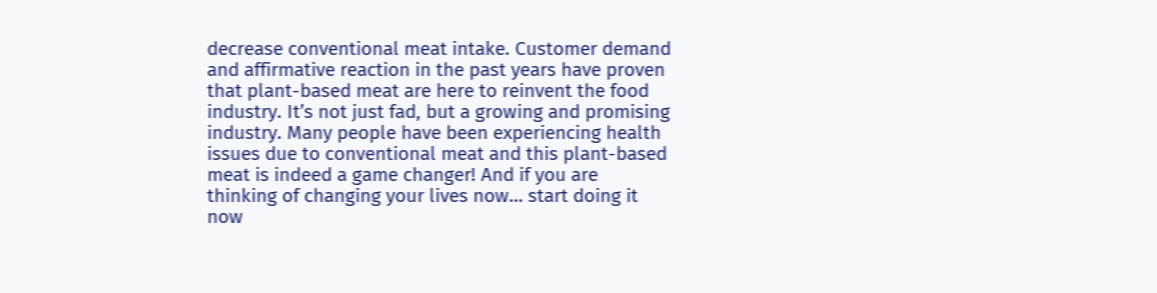decrease conventional meat intake. Customer demand and affirmative reaction in the past years have proven that plant-based meat are here to reinvent the food industry. It’s not just fad, but a growing and promising industry. Many people have been experiencing health issues due to conventional meat and this plant-based meat is indeed a game changer! And if you are thinking of changing your lives now… start doing it now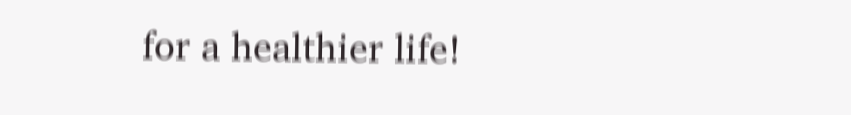for a healthier life!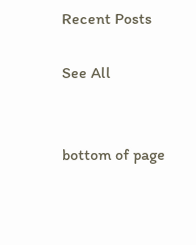Recent Posts

See All


bottom of page